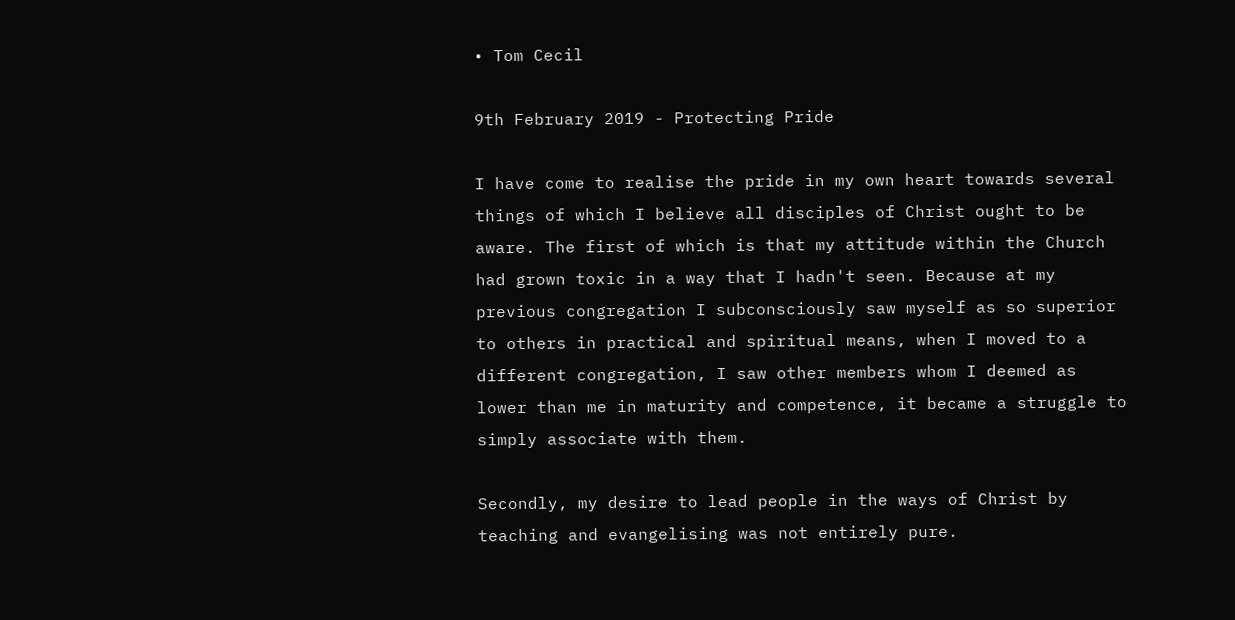• Tom Cecil

9th February 2019 - Protecting Pride

I have come to realise the pride in my own heart towards several things of which I believe all disciples of Christ ought to be aware. The first of which is that my attitude within the Church had grown toxic in a way that I hadn't seen. Because at my previous congregation I subconsciously saw myself as so superior to others in practical and spiritual means, when I moved to a different congregation, I saw other members whom I deemed as lower than me in maturity and competence, it became a struggle to simply associate with them.

Secondly, my desire to lead people in the ways of Christ by teaching and evangelising was not entirely pure.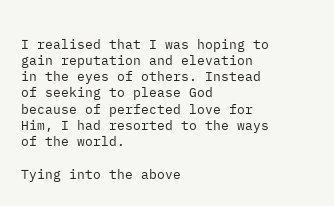I realised that I was hoping to gain reputation and elevation in the eyes of others. Instead of seeking to please God because of perfected love for Him, I had resorted to the ways of the world.

Tying into the above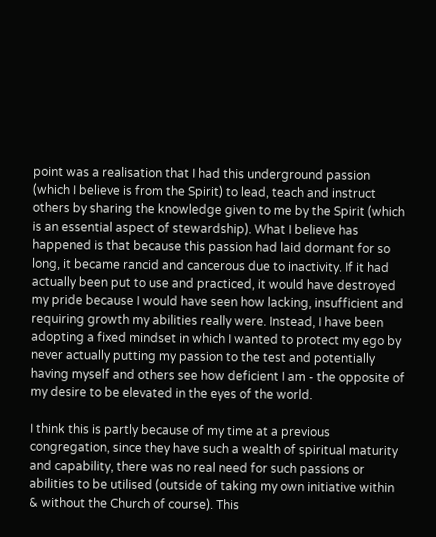point was a realisation that I had this underground passion (which I believe is from the Spirit) to lead, teach and instruct others by sharing the knowledge given to me by the Spirit (which is an essential aspect of stewardship). What I believe has happened is that because this passion had laid dormant for so long, it became rancid and cancerous due to inactivity. If it had actually been put to use and practiced, it would have destroyed my pride because I would have seen how lacking, insufficient and requiring growth my abilities really were. Instead, I have been adopting a fixed mindset in which I wanted to protect my ego by never actually putting my passion to the test and potentially having myself and others see how deficient I am - the opposite of my desire to be elevated in the eyes of the world.

I think this is partly because of my time at a previous congregation, since they have such a wealth of spiritual maturity and capability, there was no real need for such passions or abilities to be utilised (outside of taking my own initiative within & without the Church of course). This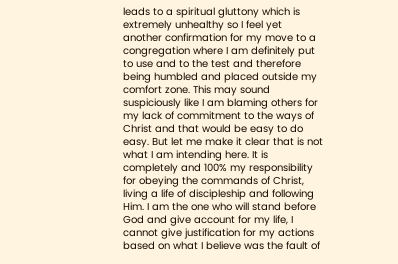leads to a spiritual gluttony which is extremely unhealthy so I feel yet another confirmation for my move to a congregation where I am definitely put to use and to the test and therefore being humbled and placed outside my comfort zone. This may sound suspiciously like I am blaming others for my lack of commitment to the ways of Christ and that would be easy to do easy. But let me make it clear that is not what I am intending here. It is completely and 100% my responsibility for obeying the commands of Christ, living a life of discipleship and following Him. I am the one who will stand before God and give account for my life, I cannot give justification for my actions based on what I believe was the fault of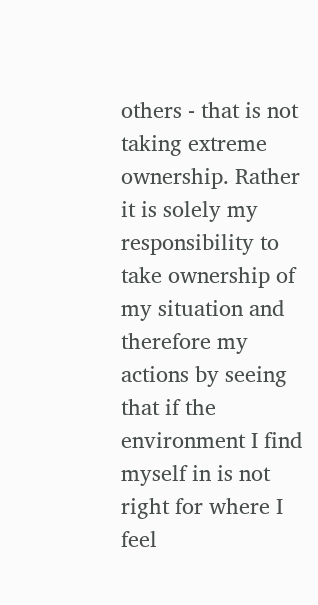others - that is not taking extreme ownership. Rather it is solely my responsibility to take ownership of my situation and therefore my actions by seeing that if the environment I find myself in is not right for where I feel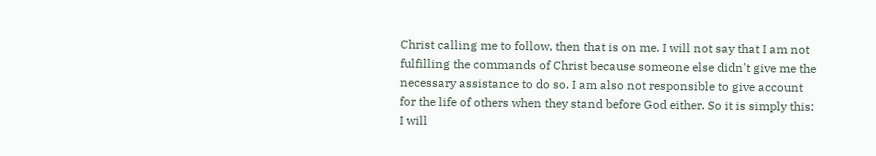Christ calling me to follow, then that is on me. I will not say that I am not fulfilling the commands of Christ because someone else didn't give me the necessary assistance to do so. I am also not responsible to give account for the life of others when they stand before God either. So it is simply this: I will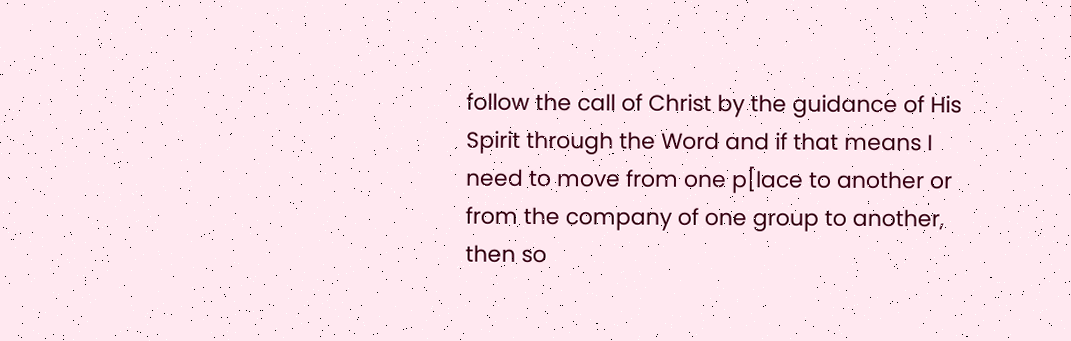follow the call of Christ by the guidance of His Spirit through the Word and if that means I need to move from one p[lace to another or from the company of one group to another, then so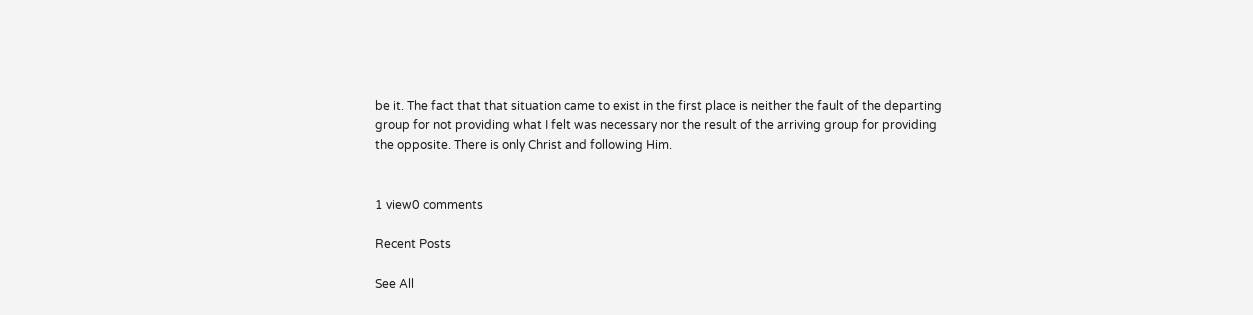be it. The fact that that situation came to exist in the first place is neither the fault of the departing group for not providing what I felt was necessary nor the result of the arriving group for providing the opposite. There is only Christ and following Him.


1 view0 comments

Recent Posts

See All